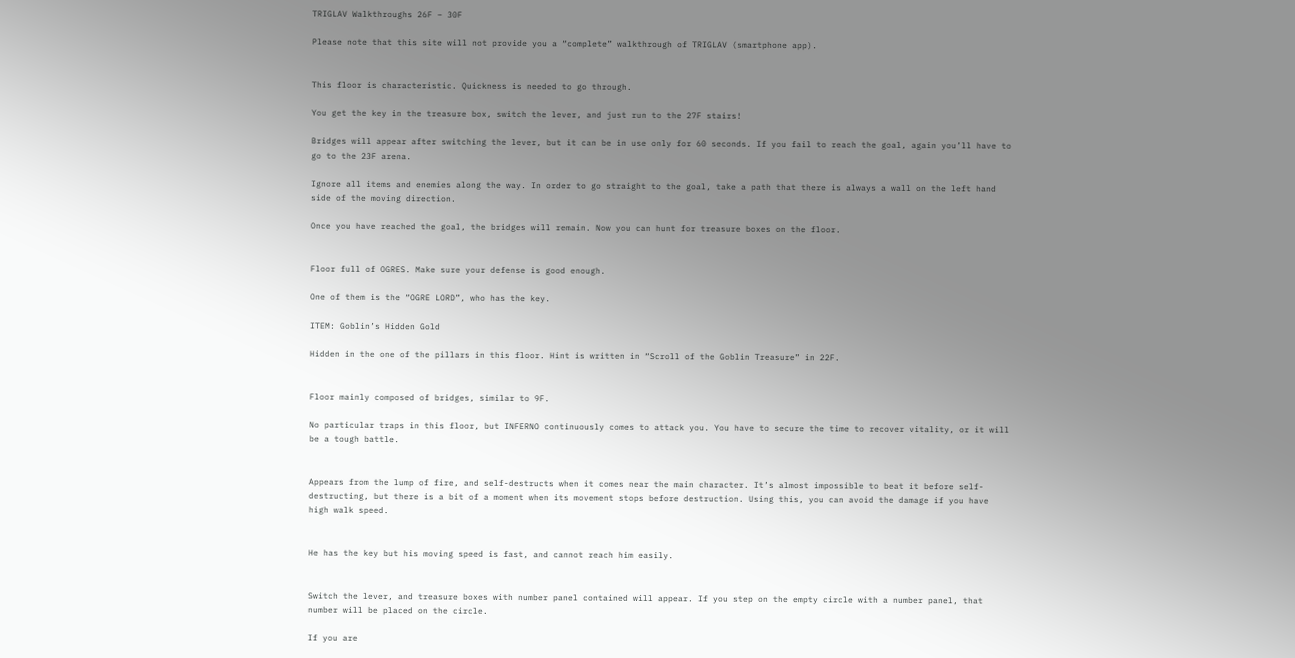TRIGLAV Walkthroughs 26F – 30F

Please note that this site will not provide you a “complete” walkthrough of TRIGLAV (smartphone app).


This floor is characteristic. Quickness is needed to go through.

You get the key in the treasure box, switch the lever, and just run to the 27F stairs!

Bridges will appear after switching the lever, but it can be in use only for 60 seconds. If you fail to reach the goal, again you’ll have to go to the 23F arena.

Ignore all items and enemies along the way. In order to go straight to the goal, take a path that there is always a wall on the left hand side of the moving direction.

Once you have reached the goal, the bridges will remain. Now you can hunt for treasure boxes on the floor.


Floor full of OGRES. Make sure your defense is good enough.

One of them is the “OGRE LORD”, who has the key.

ITEM: Goblin’s Hidden Gold

Hidden in the one of the pillars in this floor. Hint is written in “Scroll of the Goblin Treasure” in 22F.


Floor mainly composed of bridges, similar to 9F.

No particular traps in this floor, but INFERNO continuously comes to attack you. You have to secure the time to recover vitality, or it will be a tough battle.


Appears from the lump of fire, and self-destructs when it comes near the main character. It’s almost impossible to beat it before self-destructing, but there is a bit of a moment when its movement stops before destruction. Using this, you can avoid the damage if you have high walk speed.


He has the key but his moving speed is fast, and cannot reach him easily.


Switch the lever, and treasure boxes with number panel contained will appear. If you step on the empty circle with a number panel, that number will be placed on the circle.

If you are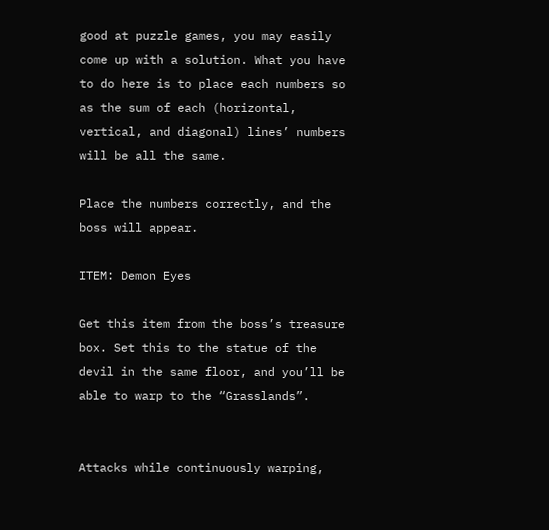good at puzzle games, you may easily come up with a solution. What you have to do here is to place each numbers so as the sum of each (horizontal, vertical, and diagonal) lines’ numbers will be all the same.

Place the numbers correctly, and the boss will appear.

ITEM: Demon Eyes

Get this item from the boss’s treasure box. Set this to the statue of the devil in the same floor, and you’ll be able to warp to the “Grasslands”.


Attacks while continuously warping,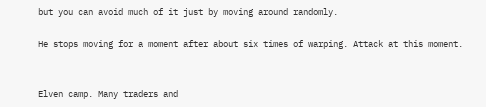but you can avoid much of it just by moving around randomly.

He stops moving for a moment after about six times of warping. Attack at this moment.


Elven camp. Many traders and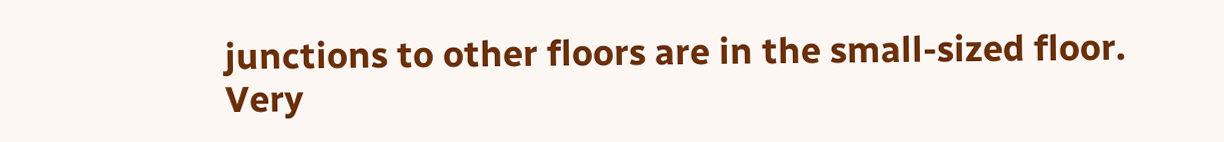junctions to other floors are in the small-sized floor.
Very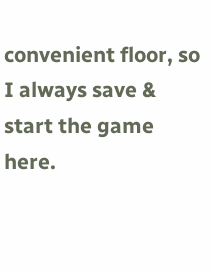convenient floor, so I always save & start the game here.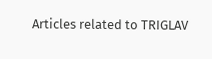Articles related to TRIGLAV